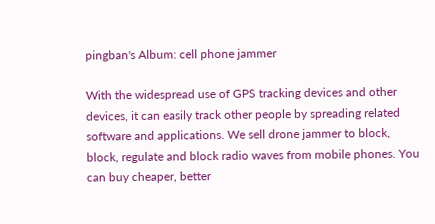pingban's Album: cell phone jammer

With the widespread use of GPS tracking devices and other devices, it can easily track other people by spreading related software and applications. We sell drone jammer to block, block, regulate and block radio waves from mobile phones. You can buy cheaper, better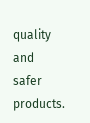quality and safer products.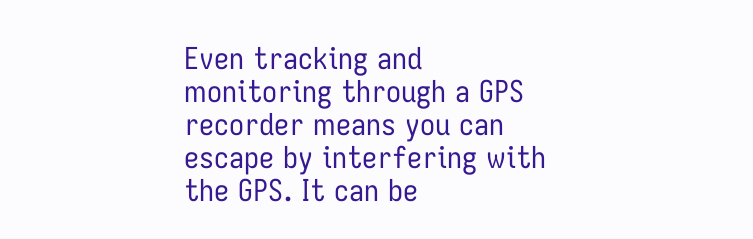Even tracking and monitoring through a GPS recorder means you can escape by interfering with the GPS. It can be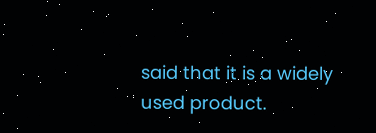said that it is a widely used product.